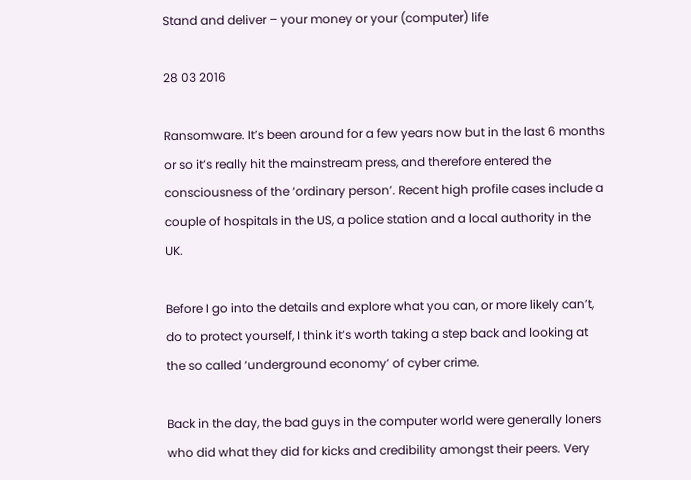Stand and deliver – your money or your (computer) life

28 03 2016

Ransomware. It’s been around for a few years now but in the last 6 months or so it’s really hit the mainstream press, and therefore entered the consciousness of the ‘ordinary person’. Recent high profile cases include a couple of hospitals in the US, a police station and a local authority in the UK.

Before I go into the details and explore what you can, or more likely can’t, do to protect yourself, I think it’s worth taking a step back and looking at the so called ‘underground economy’ of cyber crime.

Back in the day, the bad guys in the computer world were generally loners who did what they did for kicks and credibility amongst their peers. Very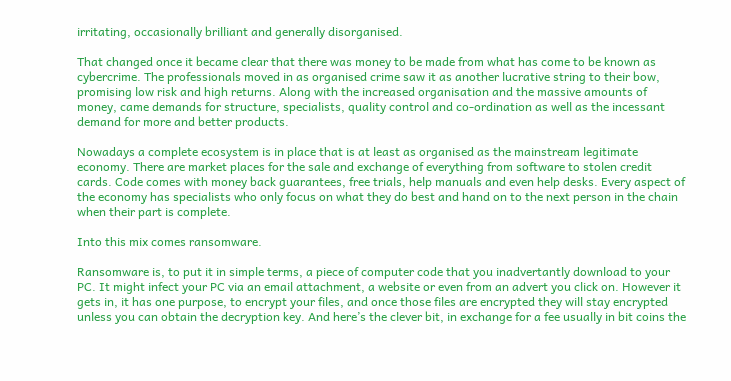irritating, occasionally brilliant and generally disorganised.

That changed once it became clear that there was money to be made from what has come to be known as cybercrime. The professionals moved in as organised crime saw it as another lucrative string to their bow, promising low risk and high returns. Along with the increased organisation and the massive amounts of money, came demands for structure, specialists, quality control and co-ordination as well as the incessant demand for more and better products.

Nowadays a complete ecosystem is in place that is at least as organised as the mainstream legitimate economy. There are market places for the sale and exchange of everything from software to stolen credit cards. Code comes with money back guarantees, free trials, help manuals and even help desks. Every aspect of the economy has specialists who only focus on what they do best and hand on to the next person in the chain when their part is complete.

Into this mix comes ransomware.

Ransomware is, to put it in simple terms, a piece of computer code that you inadvertantly download to your PC. It might infect your PC via an email attachment, a website or even from an advert you click on. However it gets in, it has one purpose, to encrypt your files, and once those files are encrypted they will stay encrypted unless you can obtain the decryption key. And here’s the clever bit, in exchange for a fee usually in bit coins the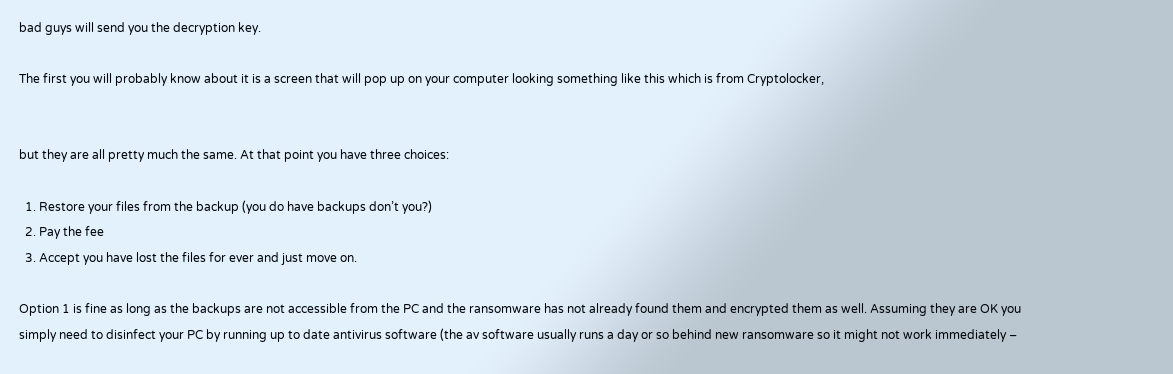bad guys will send you the decryption key.

The first you will probably know about it is a screen that will pop up on your computer looking something like this which is from Cryptolocker,


but they are all pretty much the same. At that point you have three choices:

  1. Restore your files from the backup (you do have backups don’t you?)
  2. Pay the fee
  3. Accept you have lost the files for ever and just move on.

Option 1 is fine as long as the backups are not accessible from the PC and the ransomware has not already found them and encrypted them as well. Assuming they are OK you simply need to disinfect your PC by running up to date antivirus software (the av software usually runs a day or so behind new ransomware so it might not work immediately –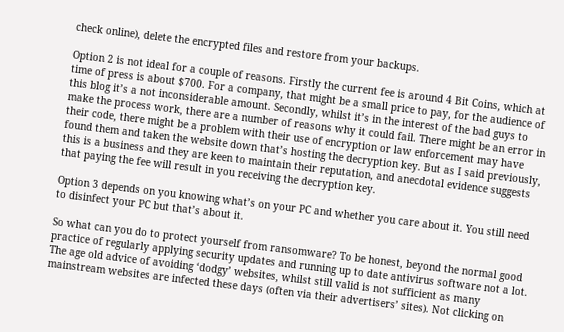check online), delete the encrypted files and restore from your backups.

Option 2 is not ideal for a couple of reasons. Firstly the current fee is around 4 Bit Coins, which at time of press is about $700. For a company, that might be a small price to pay, for the audience of this blog it’s a not inconsiderable amount. Secondly, whilst it’s in the interest of the bad guys to make the process work, there are a number of reasons why it could fail. There might be an error in their code, there might be a problem with their use of encryption or law enforcement may have found them and taken the website down that’s hosting the decryption key. But as I said previously, this is a business and they are keen to maintain their reputation, and anecdotal evidence suggests that paying the fee will result in you receiving the decryption key.

Option 3 depends on you knowing what’s on your PC and whether you care about it. You still need to disinfect your PC but that’s about it.

So what can you do to protect yourself from ransomware? To be honest, beyond the normal good practice of regularly applying security updates and running up to date antivirus software not a lot. The age old advice of avoiding ‘dodgy’ websites, whilst still valid is not sufficient as many mainstream websites are infected these days (often via their advertisers’ sites). Not clicking on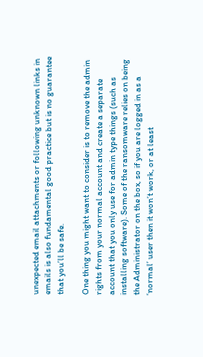unexpected email attachments or following unknown links in emails is also fundamental good practice but is no guarantee that you’ll be safe.

One thing you might want to consider is to remove the admin rights from your normal account and create a separate account that you only use for admin type things (such as installing software). Some of the ransomware relies on being the Administrator on the box, so if you are logged in as a ‘normal’ user then it won’t work, or at least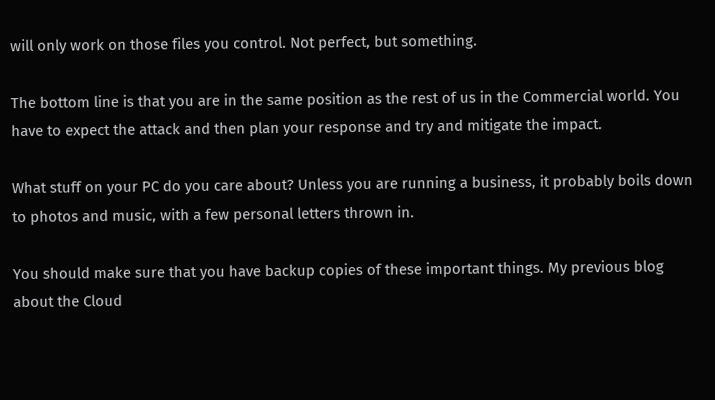will only work on those files you control. Not perfect, but something.

The bottom line is that you are in the same position as the rest of us in the Commercial world. You have to expect the attack and then plan your response and try and mitigate the impact.

What stuff on your PC do you care about? Unless you are running a business, it probably boils down to photos and music, with a few personal letters thrown in.

You should make sure that you have backup copies of these important things. My previous blog about the Cloud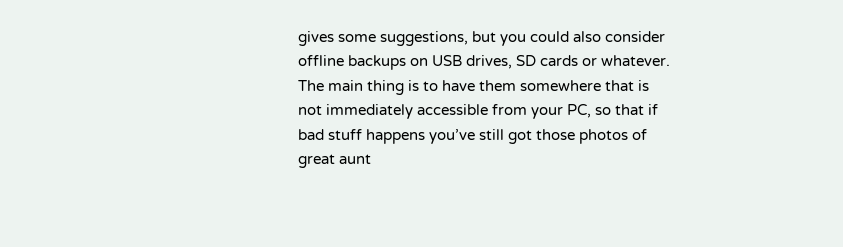gives some suggestions, but you could also consider offline backups on USB drives, SD cards or whatever. The main thing is to have them somewhere that is not immediately accessible from your PC, so that if bad stuff happens you’ve still got those photos of great aunt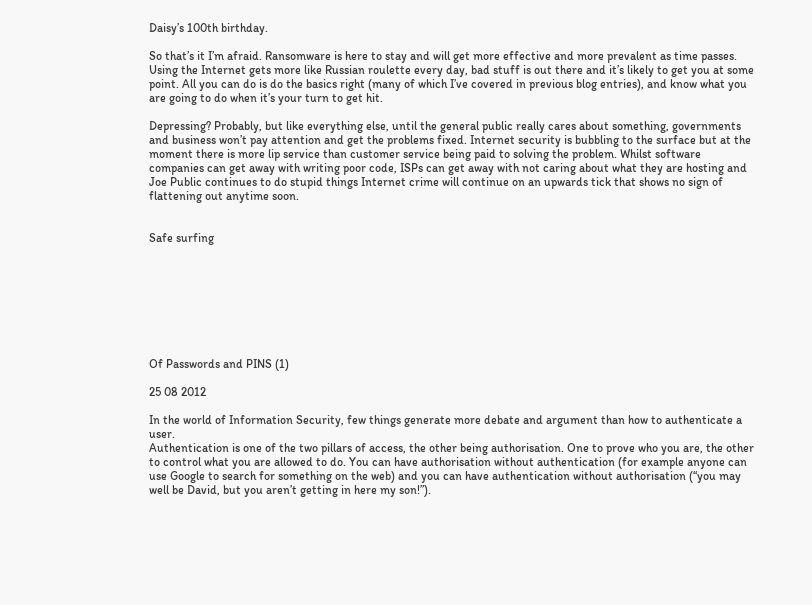Daisy’s 100th birthday.

So that’s it I’m afraid. Ransomware is here to stay and will get more effective and more prevalent as time passes. Using the Internet gets more like Russian roulette every day, bad stuff is out there and it’s likely to get you at some point. All you can do is do the basics right (many of which I’ve covered in previous blog entries), and know what you are going to do when it’s your turn to get hit.

Depressing? Probably, but like everything else, until the general public really cares about something, governments and business won’t pay attention and get the problems fixed. Internet security is bubbling to the surface but at the moment there is more lip service than customer service being paid to solving the problem. Whilst software companies can get away with writing poor code, ISPs can get away with not caring about what they are hosting and Joe Public continues to do stupid things Internet crime will continue on an upwards tick that shows no sign of flattening out anytime soon.


Safe surfing








Of Passwords and PINS (1)

25 08 2012

In the world of Information Security, few things generate more debate and argument than how to authenticate a user.
Authentication is one of the two pillars of access, the other being authorisation. One to prove who you are, the other to control what you are allowed to do. You can have authorisation without authentication (for example anyone can use Google to search for something on the web) and you can have authentication without authorisation (“you may well be David, but you aren’t getting in here my son!”).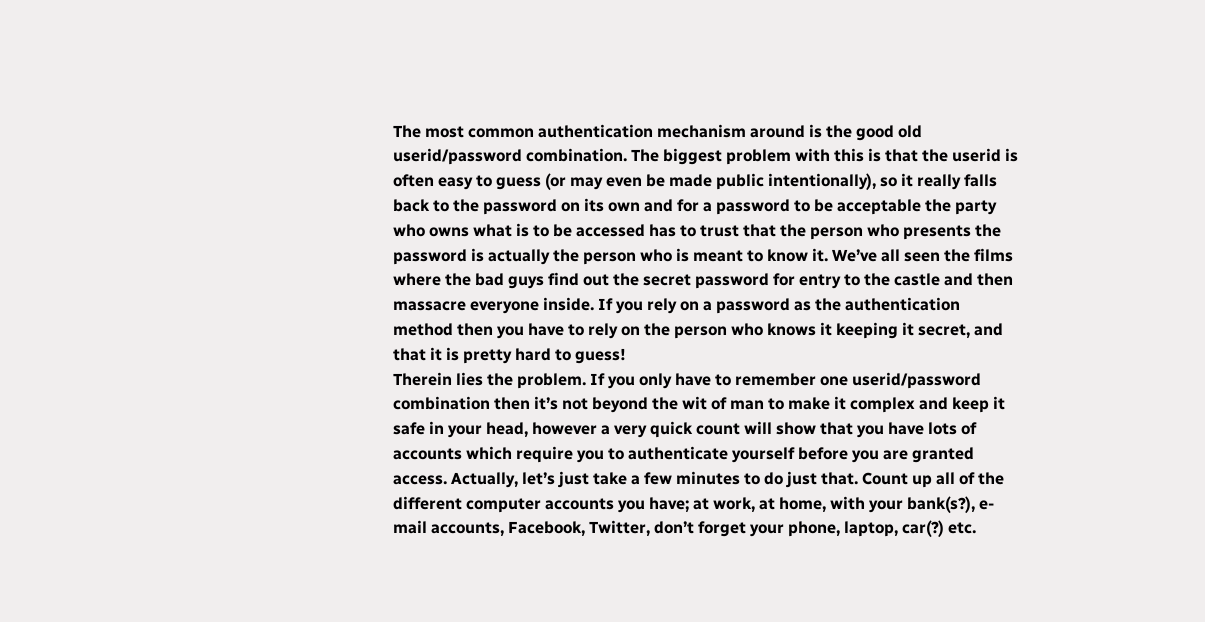The most common authentication mechanism around is the good old userid/password combination. The biggest problem with this is that the userid is often easy to guess (or may even be made public intentionally), so it really falls back to the password on its own and for a password to be acceptable the party who owns what is to be accessed has to trust that the person who presents the password is actually the person who is meant to know it. We’ve all seen the films where the bad guys find out the secret password for entry to the castle and then massacre everyone inside. If you rely on a password as the authentication method then you have to rely on the person who knows it keeping it secret, and that it is pretty hard to guess!
Therein lies the problem. If you only have to remember one userid/password combination then it’s not beyond the wit of man to make it complex and keep it safe in your head, however a very quick count will show that you have lots of accounts which require you to authenticate yourself before you are granted access. Actually, let’s just take a few minutes to do just that. Count up all of the different computer accounts you have; at work, at home, with your bank(s?), e-mail accounts, Facebook, Twitter, don’t forget your phone, laptop, car(?) etc.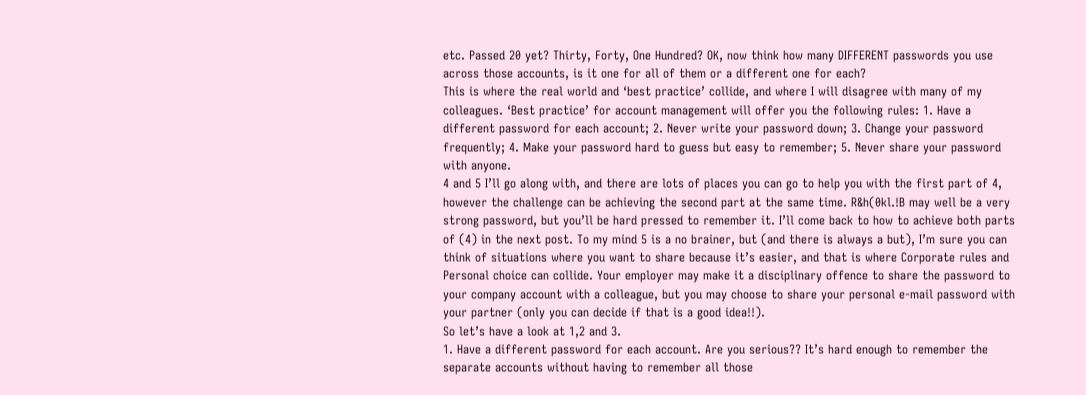etc. Passed 20 yet? Thirty, Forty, One Hundred? OK, now think how many DIFFERENT passwords you use across those accounts, is it one for all of them or a different one for each?
This is where the real world and ‘best practice’ collide, and where I will disagree with many of my colleagues. ‘Best practice’ for account management will offer you the following rules: 1. Have a different password for each account; 2. Never write your password down; 3. Change your password frequently; 4. Make your password hard to guess but easy to remember; 5. Never share your password with anyone.
4 and 5 I’ll go along with, and there are lots of places you can go to help you with the first part of 4, however the challenge can be achieving the second part at the same time. R&h(0kl.!B may well be a very strong password, but you’ll be hard pressed to remember it. I’ll come back to how to achieve both parts of (4) in the next post. To my mind 5 is a no brainer, but (and there is always a but), I’m sure you can think of situations where you want to share because it’s easier, and that is where Corporate rules and Personal choice can collide. Your employer may make it a disciplinary offence to share the password to your company account with a colleague, but you may choose to share your personal e-mail password with your partner (only you can decide if that is a good idea!!).
So let’s have a look at 1,2 and 3.
1. Have a different password for each account. Are you serious?? It’s hard enough to remember the separate accounts without having to remember all those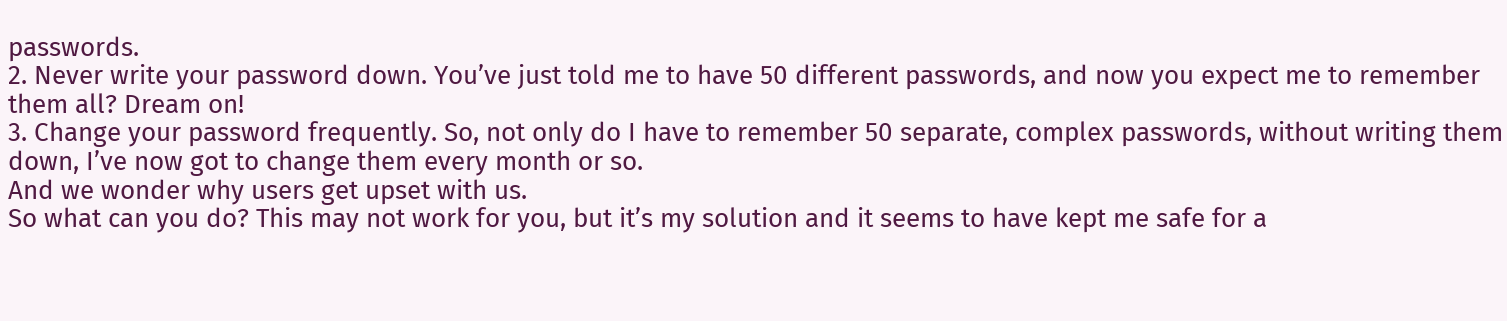passwords.
2. Never write your password down. You’ve just told me to have 50 different passwords, and now you expect me to remember them all? Dream on!
3. Change your password frequently. So, not only do I have to remember 50 separate, complex passwords, without writing them down, I’ve now got to change them every month or so.
And we wonder why users get upset with us.
So what can you do? This may not work for you, but it’s my solution and it seems to have kept me safe for a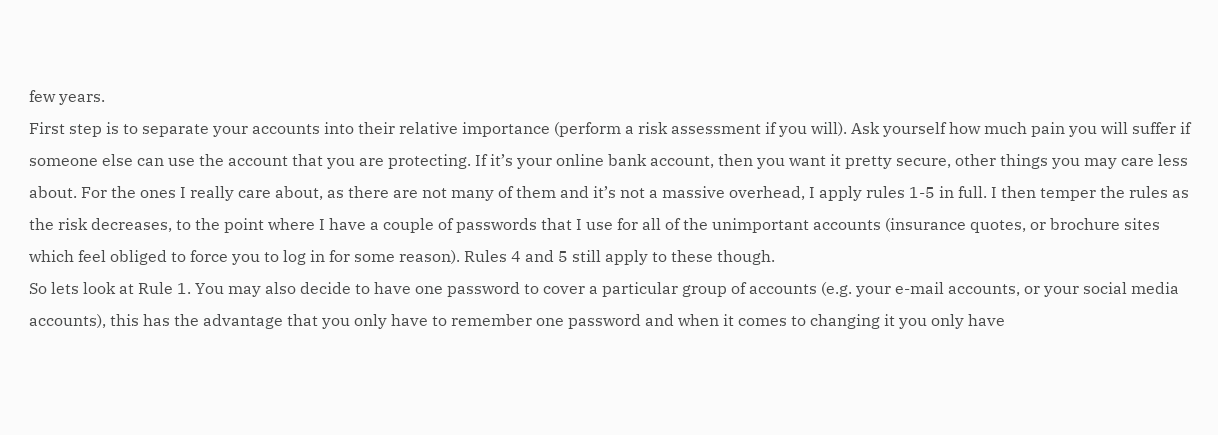few years.
First step is to separate your accounts into their relative importance (perform a risk assessment if you will). Ask yourself how much pain you will suffer if someone else can use the account that you are protecting. If it’s your online bank account, then you want it pretty secure, other things you may care less about. For the ones I really care about, as there are not many of them and it’s not a massive overhead, I apply rules 1-5 in full. I then temper the rules as the risk decreases, to the point where I have a couple of passwords that I use for all of the unimportant accounts (insurance quotes, or brochure sites which feel obliged to force you to log in for some reason). Rules 4 and 5 still apply to these though.
So lets look at Rule 1. You may also decide to have one password to cover a particular group of accounts (e.g. your e-mail accounts, or your social media accounts), this has the advantage that you only have to remember one password and when it comes to changing it you only have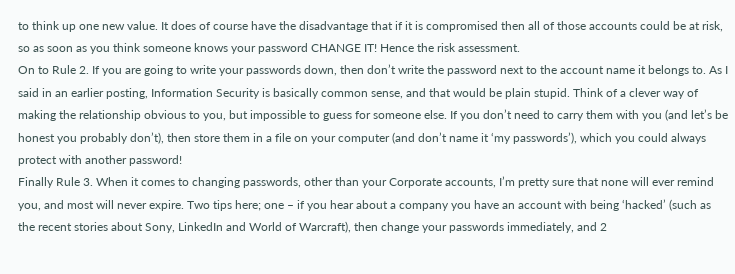to think up one new value. It does of course have the disadvantage that if it is compromised then all of those accounts could be at risk, so as soon as you think someone knows your password CHANGE IT! Hence the risk assessment.
On to Rule 2. If you are going to write your passwords down, then don’t write the password next to the account name it belongs to. As I said in an earlier posting, Information Security is basically common sense, and that would be plain stupid. Think of a clever way of making the relationship obvious to you, but impossible to guess for someone else. If you don’t need to carry them with you (and let’s be honest you probably don’t), then store them in a file on your computer (and don’t name it ‘my passwords’), which you could always protect with another password!
Finally Rule 3. When it comes to changing passwords, other than your Corporate accounts, I’m pretty sure that none will ever remind you, and most will never expire. Two tips here; one – if you hear about a company you have an account with being ‘hacked’ (such as the recent stories about Sony, LinkedIn and World of Warcraft), then change your passwords immediately, and 2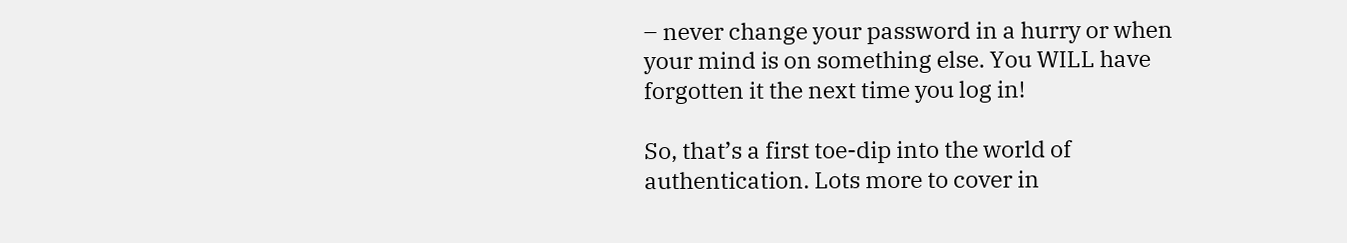– never change your password in a hurry or when your mind is on something else. You WILL have forgotten it the next time you log in!

So, that’s a first toe-dip into the world of authentication. Lots more to cover in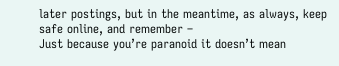later postings, but in the meantime, as always, keep safe online, and remember –
Just because you’re paranoid it doesn’t mean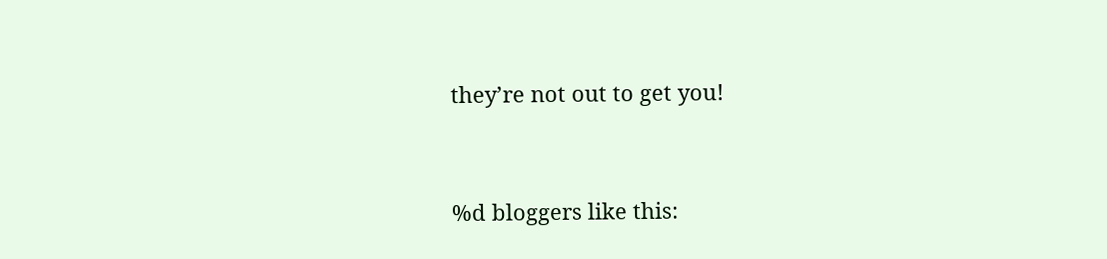they’re not out to get you!


%d bloggers like this: